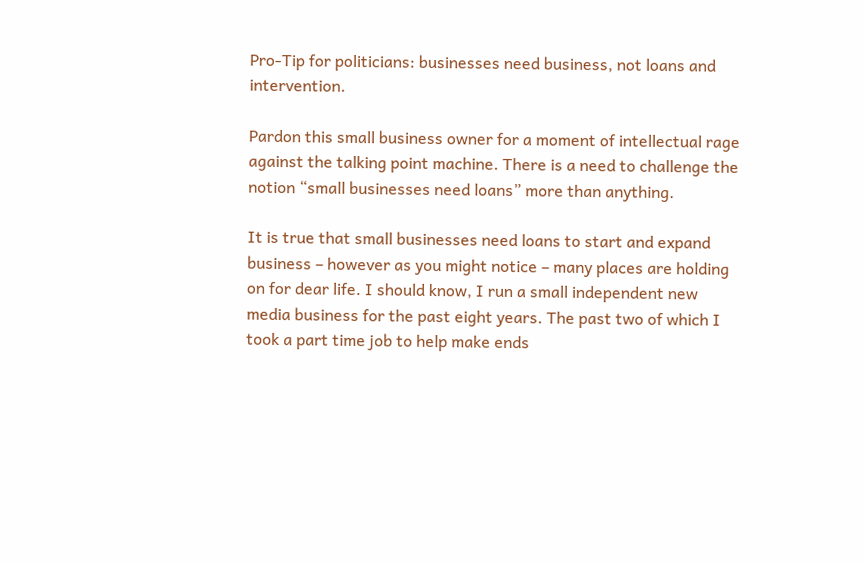Pro-Tip for politicians: businesses need business, not loans and intervention.

Pardon this small business owner for a moment of intellectual rage against the talking point machine. There is a need to challenge the notion “small businesses need loans” more than anything.

It is true that small businesses need loans to start and expand business – however as you might notice – many places are holding on for dear life. I should know, I run a small independent new media business for the past eight years. The past two of which I took a part time job to help make ends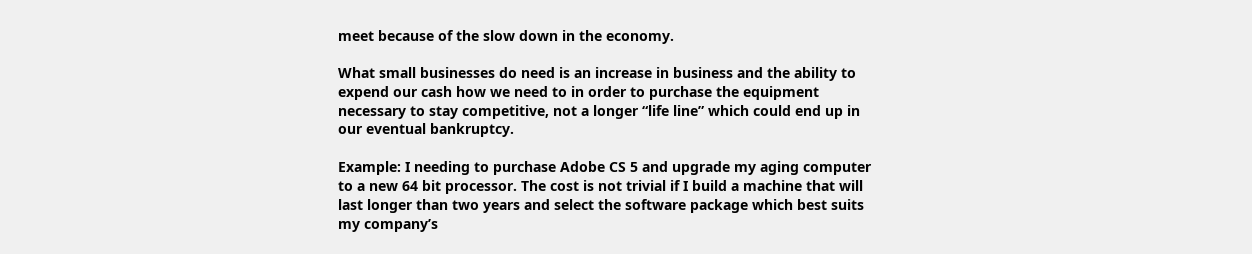meet because of the slow down in the economy.

What small businesses do need is an increase in business and the ability to expend our cash how we need to in order to purchase the equipment necessary to stay competitive, not a longer “life line” which could end up in our eventual bankruptcy.

Example: I needing to purchase Adobe CS 5 and upgrade my aging computer to a new 64 bit processor. The cost is not trivial if I build a machine that will last longer than two years and select the software package which best suits my company’s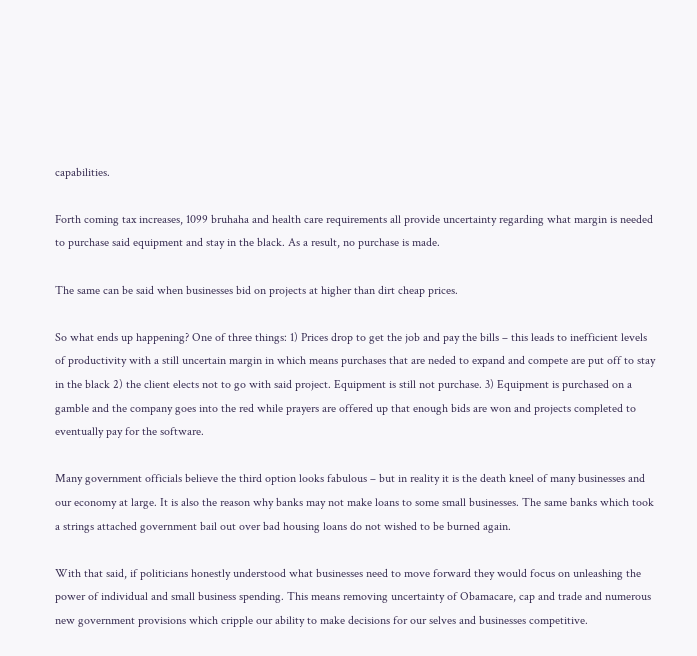capabilities.

Forth coming tax increases, 1099 bruhaha and health care requirements all provide uncertainty regarding what margin is needed to purchase said equipment and stay in the black. As a result, no purchase is made.

The same can be said when businesses bid on projects at higher than dirt cheap prices.

So what ends up happening? One of three things: 1) Prices drop to get the job and pay the bills – this leads to inefficient levels of productivity with a still uncertain margin in which means purchases that are neded to expand and compete are put off to stay in the black 2) the client elects not to go with said project. Equipment is still not purchase. 3) Equipment is purchased on a gamble and the company goes into the red while prayers are offered up that enough bids are won and projects completed to eventually pay for the software.

Many government officials believe the third option looks fabulous – but in reality it is the death kneel of many businesses and our economy at large. It is also the reason why banks may not make loans to some small businesses. The same banks which took a strings attached government bail out over bad housing loans do not wished to be burned again.

With that said, if politicians honestly understood what businesses need to move forward they would focus on unleashing the power of individual and small business spending. This means removing uncertainty of Obamacare, cap and trade and numerous new government provisions which cripple our ability to make decisions for our selves and businesses competitive.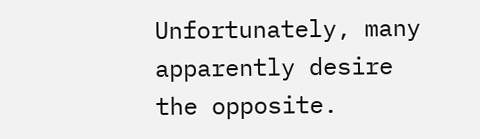Unfortunately, many apparently desire the opposite.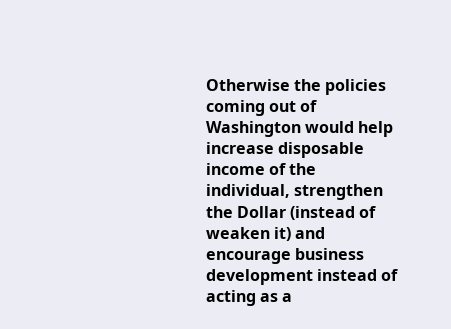Otherwise the policies coming out of Washington would help increase disposable income of the individual, strengthen the Dollar (instead of weaken it) and encourage business development instead of acting as a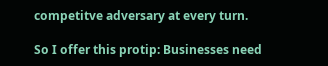competitve adversary at every turn.

So I offer this protip: Businesses need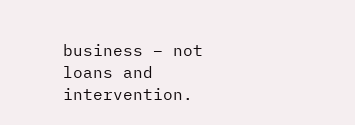business – not loans and intervention.